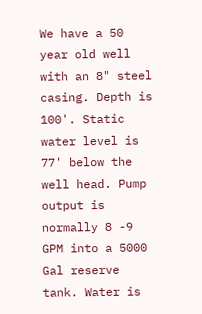We have a 50 year old well with an 8" steel casing. Depth is 100'. Static water level is 77' below the well head. Pump output is normally 8 -9 GPM into a 5000 Gal reserve tank. Water is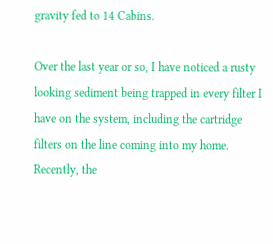gravity fed to 14 Cabins.

Over the last year or so, I have noticed a rusty looking sediment being trapped in every filter I have on the system, including the cartridge filters on the line coming into my home. Recently, the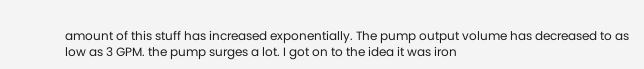amount of this stuff has increased exponentially. The pump output volume has decreased to as low as 3 GPM. the pump surges a lot. I got on to the idea it was iron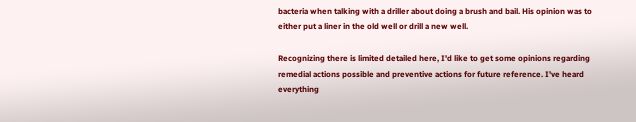bacteria when talking with a driller about doing a brush and bail. His opinion was to either put a liner in the old well or drill a new well.

Recognizing there is limited detailed here, I'd like to get some opinions regarding remedial actions possible and preventive actions for future reference. I've heard everything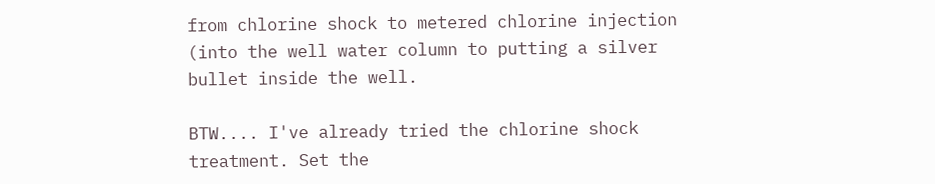from chlorine shock to metered chlorine injection (into the well water column to putting a silver bullet inside the well.

BTW.... I've already tried the chlorine shock treatment. Set the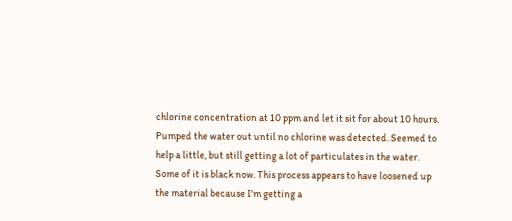chlorine concentration at 10 ppm and let it sit for about 10 hours. Pumped the water out until no chlorine was detected. Seemed to help a little, but still getting a lot of particulates in the water. Some of it is black now. This process appears to have loosened up the material because I'm getting a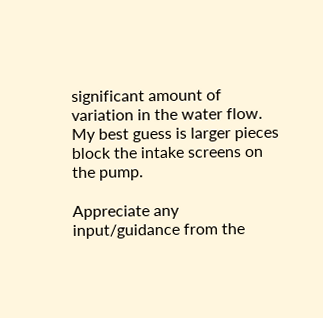significant amount of variation in the water flow. My best guess is larger pieces block the intake screens on the pump.

Appreciate any input/guidance from the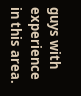guys with experience in this area.